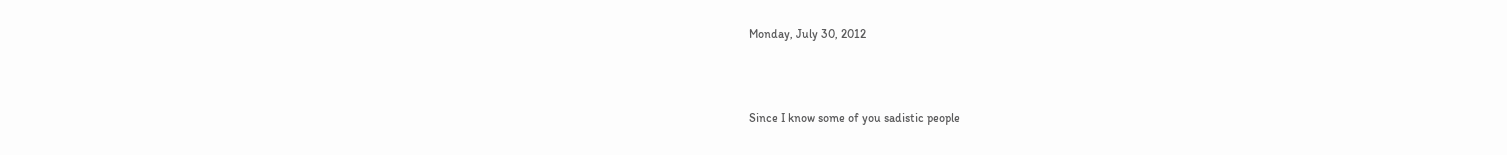Monday, July 30, 2012



Since I know some of you sadistic people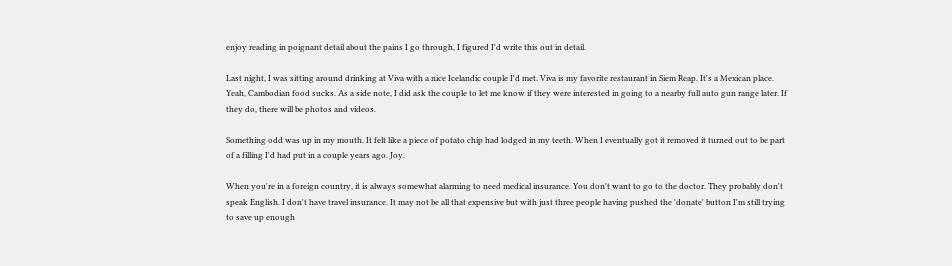enjoy reading in poignant detail about the pains I go through, I figured I'd write this out in detail.

Last night, I was sitting around drinking at Viva with a nice Icelandic couple I'd met. Viva is my favorite restaurant in Siem Reap. It's a Mexican place. Yeah, Cambodian food sucks. As a side note, I did ask the couple to let me know if they were interested in going to a nearby full auto gun range later. If they do, there will be photos and videos.

Something odd was up in my mouth. It felt like a piece of potato chip had lodged in my teeth. When I eventually got it removed it turned out to be part of a filling I'd had put in a couple years ago. Joy.

When you're in a foreign country, it is always somewhat alarming to need medical insurance. You don't want to go to the doctor. They probably don't speak English. I don't have travel insurance. It may not be all that expensive but with just three people having pushed the 'donate' button I'm still trying to save up enough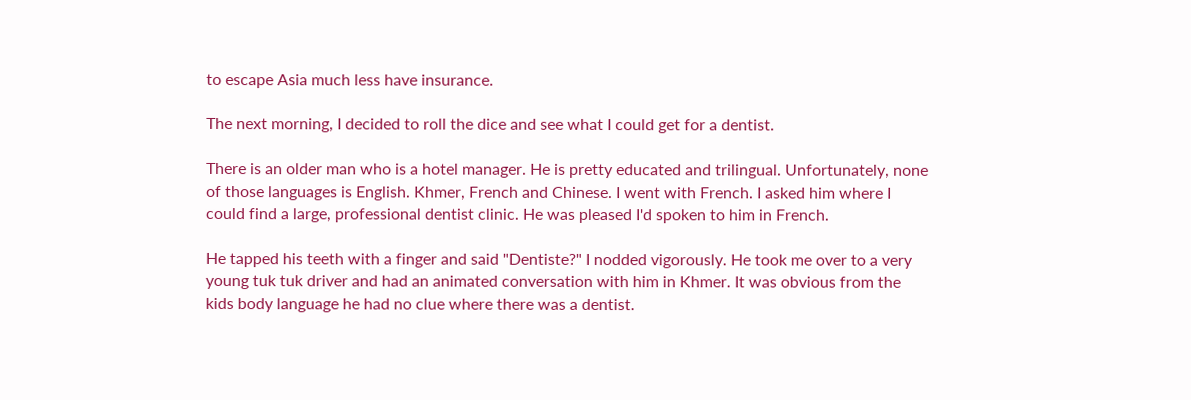to escape Asia much less have insurance.

The next morning, I decided to roll the dice and see what I could get for a dentist.

There is an older man who is a hotel manager. He is pretty educated and trilingual. Unfortunately, none of those languages is English. Khmer, French and Chinese. I went with French. I asked him where I could find a large, professional dentist clinic. He was pleased I'd spoken to him in French.

He tapped his teeth with a finger and said "Dentiste?" I nodded vigorously. He took me over to a very young tuk tuk driver and had an animated conversation with him in Khmer. It was obvious from the kids body language he had no clue where there was a dentist.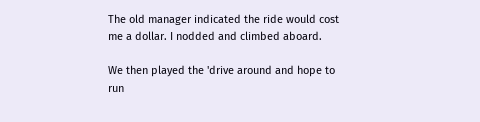The old manager indicated the ride would cost me a dollar. I nodded and climbed aboard.

We then played the 'drive around and hope to run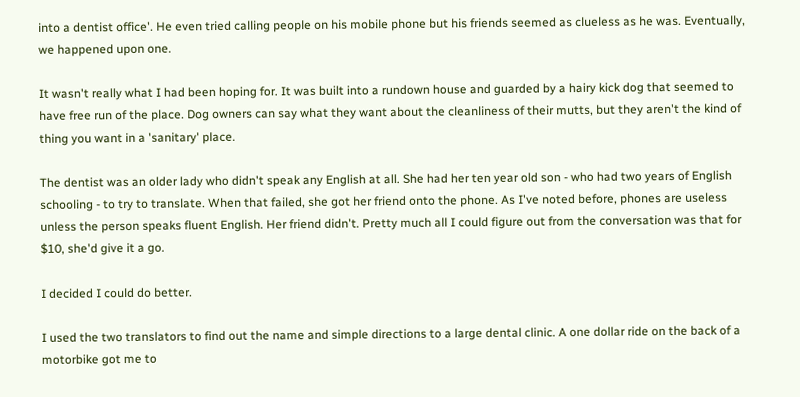into a dentist office'. He even tried calling people on his mobile phone but his friends seemed as clueless as he was. Eventually, we happened upon one.

It wasn't really what I had been hoping for. It was built into a rundown house and guarded by a hairy kick dog that seemed to have free run of the place. Dog owners can say what they want about the cleanliness of their mutts, but they aren't the kind of thing you want in a 'sanitary' place.

The dentist was an older lady who didn't speak any English at all. She had her ten year old son - who had two years of English schooling - to try to translate. When that failed, she got her friend onto the phone. As I've noted before, phones are useless unless the person speaks fluent English. Her friend didn't. Pretty much all I could figure out from the conversation was that for $10, she'd give it a go.

I decided I could do better.

I used the two translators to find out the name and simple directions to a large dental clinic. A one dollar ride on the back of a motorbike got me to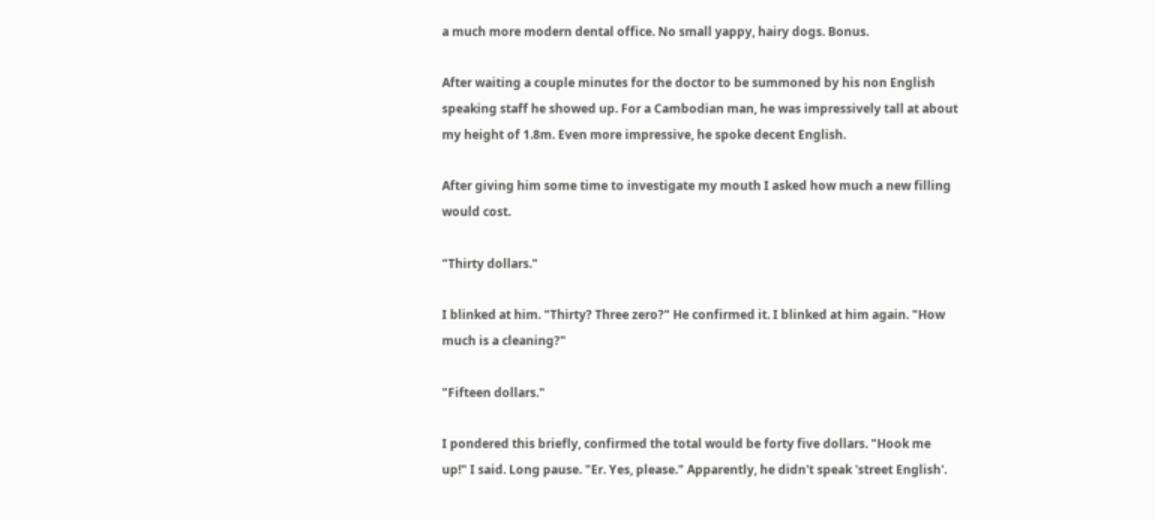a much more modern dental office. No small yappy, hairy dogs. Bonus.

After waiting a couple minutes for the doctor to be summoned by his non English speaking staff he showed up. For a Cambodian man, he was impressively tall at about my height of 1.8m. Even more impressive, he spoke decent English.

After giving him some time to investigate my mouth I asked how much a new filling would cost.

"Thirty dollars."

I blinked at him. "Thirty? Three zero?" He confirmed it. I blinked at him again. "How much is a cleaning?"

"Fifteen dollars."

I pondered this briefly, confirmed the total would be forty five dollars. "Hook me up!" I said. Long pause. "Er. Yes, please." Apparently, he didn't speak 'street English'.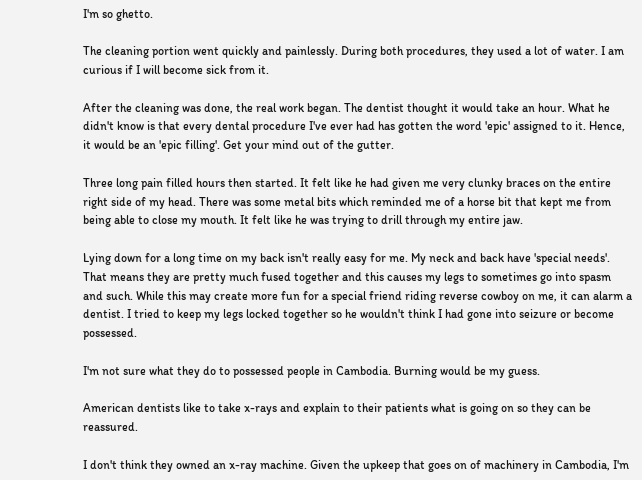I'm so ghetto.

The cleaning portion went quickly and painlessly. During both procedures, they used a lot of water. I am curious if I will become sick from it.

After the cleaning was done, the real work began. The dentist thought it would take an hour. What he didn't know is that every dental procedure I've ever had has gotten the word 'epic' assigned to it. Hence, it would be an 'epic filling'. Get your mind out of the gutter.

Three long pain filled hours then started. It felt like he had given me very clunky braces on the entire right side of my head. There was some metal bits which reminded me of a horse bit that kept me from being able to close my mouth. It felt like he was trying to drill through my entire jaw.

Lying down for a long time on my back isn't really easy for me. My neck and back have 'special needs'. That means they are pretty much fused together and this causes my legs to sometimes go into spasm and such. While this may create more fun for a special friend riding reverse cowboy on me, it can alarm a dentist. I tried to keep my legs locked together so he wouldn't think I had gone into seizure or become possessed.

I'm not sure what they do to possessed people in Cambodia. Burning would be my guess.

American dentists like to take x-rays and explain to their patients what is going on so they can be reassured.

I don't think they owned an x-ray machine. Given the upkeep that goes on of machinery in Cambodia, I'm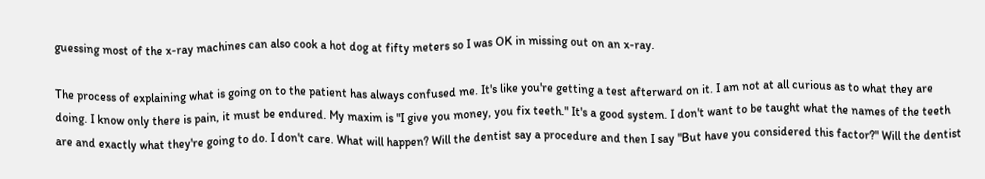guessing most of the x-ray machines can also cook a hot dog at fifty meters so I was OK in missing out on an x-ray.

The process of explaining what is going on to the patient has always confused me. It's like you're getting a test afterward on it. I am not at all curious as to what they are doing. I know only there is pain, it must be endured. My maxim is "I give you money, you fix teeth." It's a good system. I don't want to be taught what the names of the teeth are and exactly what they're going to do. I don't care. What will happen? Will the dentist say a procedure and then I say "But have you considered this factor?" Will the dentist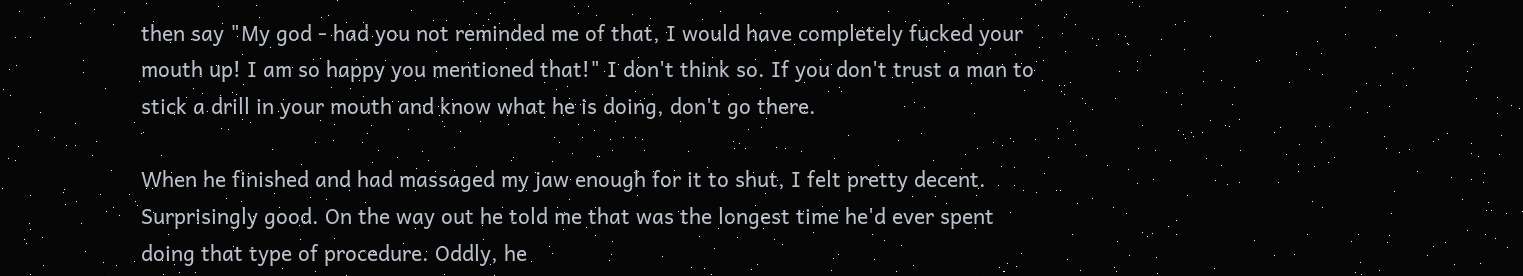then say "My god - had you not reminded me of that, I would have completely fucked your mouth up! I am so happy you mentioned that!" I don't think so. If you don't trust a man to stick a drill in your mouth and know what he is doing, don't go there.

When he finished and had massaged my jaw enough for it to shut, I felt pretty decent. Surprisingly good. On the way out he told me that was the longest time he'd ever spent doing that type of procedure. Oddly, he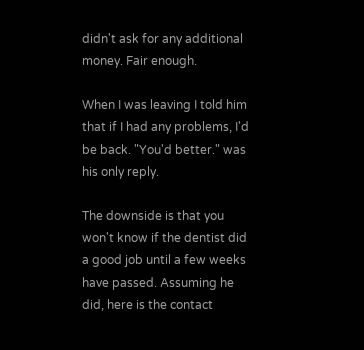didn't ask for any additional money. Fair enough.

When I was leaving I told him that if I had any problems, I'd be back. "You'd better." was his only reply.

The downside is that you won't know if the dentist did a good job until a few weeks have passed. Assuming he did, here is the contact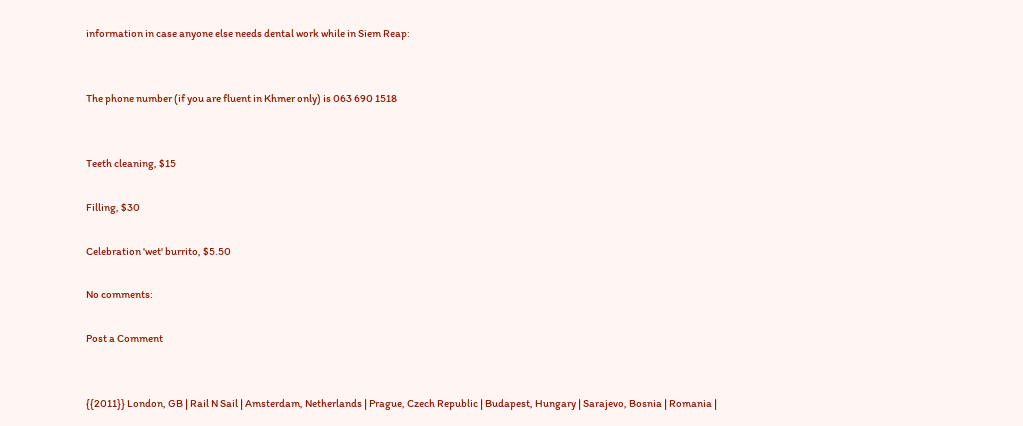information in case anyone else needs dental work while in Siem Reap:


The phone number (if you are fluent in Khmer only) is 063 690 1518


Teeth cleaning, $15

Filling, $30

Celebration 'wet' burrito, $5.50

No comments:

Post a Comment


{{2011}} London, GB | Rail N Sail | Amsterdam, Netherlands | Prague, Czech Republic | Budapest, Hungary | Sarajevo, Bosnia | Romania |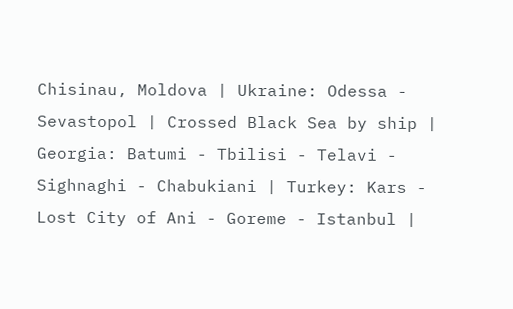Chisinau, Moldova | Ukraine: Odessa - Sevastopol | Crossed Black Sea by ship | Georgia: Batumi - Tbilisi - Telavi - Sighnaghi - Chabukiani | Turkey: Kars - Lost City of Ani - Goreme - Istanbul |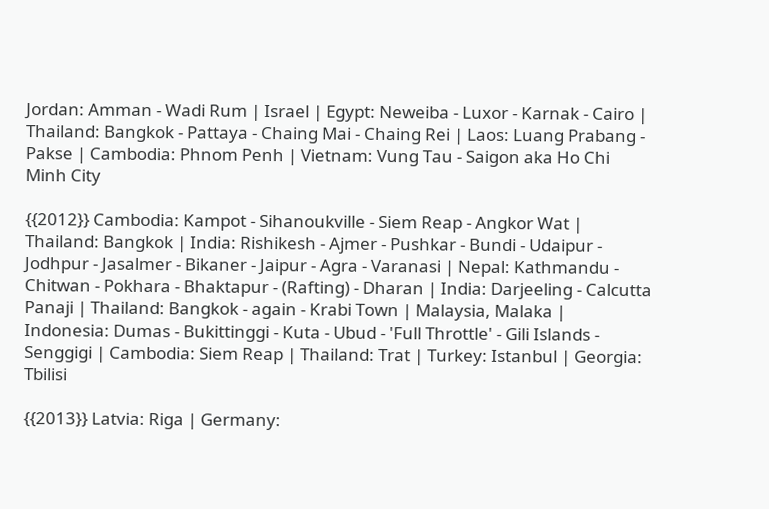Jordan: Amman - Wadi Rum | Israel | Egypt: Neweiba - Luxor - Karnak - Cairo | Thailand: Bangkok - Pattaya - Chaing Mai - Chaing Rei | Laos: Luang Prabang - Pakse | Cambodia: Phnom Penh | Vietnam: Vung Tau - Saigon aka Ho Chi Minh City

{{2012}} Cambodia: Kampot - Sihanoukville - Siem Reap - Angkor Wat | Thailand: Bangkok | India: Rishikesh - Ajmer - Pushkar - Bundi - Udaipur - Jodhpur - Jasalmer - Bikaner - Jaipur - Agra - Varanasi | Nepal: Kathmandu - Chitwan - Pokhara - Bhaktapur - (Rafting) - Dharan | India: Darjeeling - Calcutta Panaji | Thailand: Bangkok - again - Krabi Town | Malaysia, Malaka | Indonesia: Dumas - Bukittinggi - Kuta - Ubud - 'Full Throttle' - Gili Islands - Senggigi | Cambodia: Siem Reap | Thailand: Trat | Turkey: Istanbul | Georgia: Tbilisi

{{2013}} Latvia: Riga | Germany: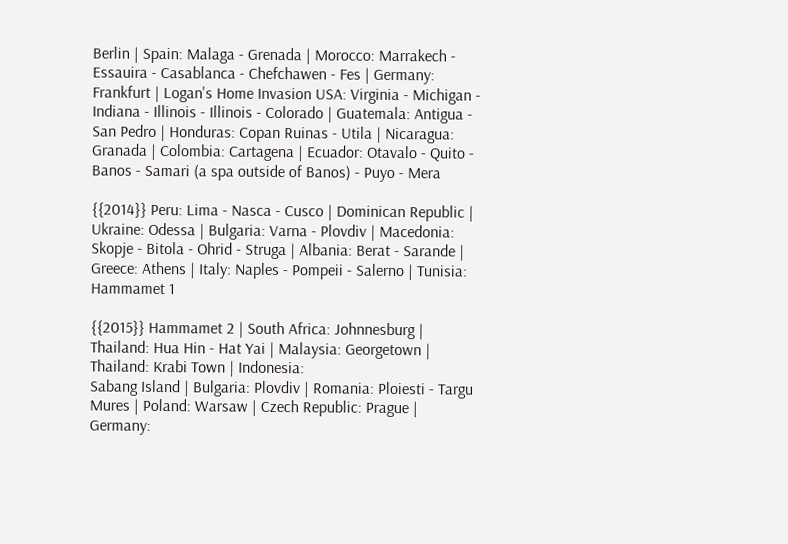Berlin | Spain: Malaga - Grenada | Morocco: Marrakech - Essauira - Casablanca - Chefchawen - Fes | Germany: Frankfurt | Logan's Home Invasion USA: Virginia - Michigan - Indiana - Illinois - Illinois - Colorado | Guatemala: Antigua - San Pedro | Honduras: Copan Ruinas - Utila | Nicaragua: Granada | Colombia: Cartagena | Ecuador: Otavalo - Quito - Banos - Samari (a spa outside of Banos) - Puyo - Mera

{{2014}} Peru: Lima - Nasca - Cusco | Dominican Republic | Ukraine: Odessa | Bulgaria: Varna - Plovdiv | Macedonia: Skopje - Bitola - Ohrid - Struga | Albania: Berat - Sarande | Greece: Athens | Italy: Naples - Pompeii - Salerno | Tunisia: Hammamet 1

{{2015}} Hammamet 2 | South Africa: Johnnesburg | Thailand: Hua Hin - Hat Yai | Malaysia: Georgetown | Thailand: Krabi Town | Indonesia:
Sabang Island | Bulgaria: Plovdiv | Romania: Ploiesti - Targu Mures | Poland: Warsaw | Czech Republic: Prague | Germany: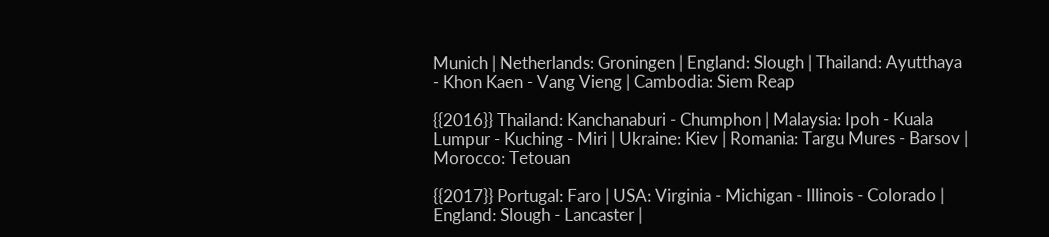Munich | Netherlands: Groningen | England: Slough | Thailand: Ayutthaya - Khon Kaen - Vang Vieng | Cambodia: Siem Reap

{{2016}} Thailand: Kanchanaburi - Chumphon | Malaysia: Ipoh - Kuala Lumpur - Kuching - Miri | Ukraine: Kiev | Romania: Targu Mures - Barsov | Morocco: Tetouan

{{2017}} Portugal: Faro | USA: Virginia - Michigan - Illinois - Colorado | England: Slough - Lancaster |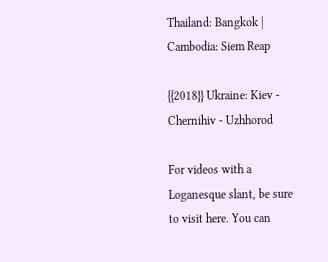Thailand: Bangkok | Cambodia: Siem Reap

{{2018}} Ukraine: Kiev - Chernihiv - Uzhhorod

For videos with a Loganesque slant, be sure to visit here. You can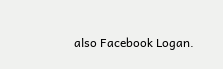also Facebook Logan.